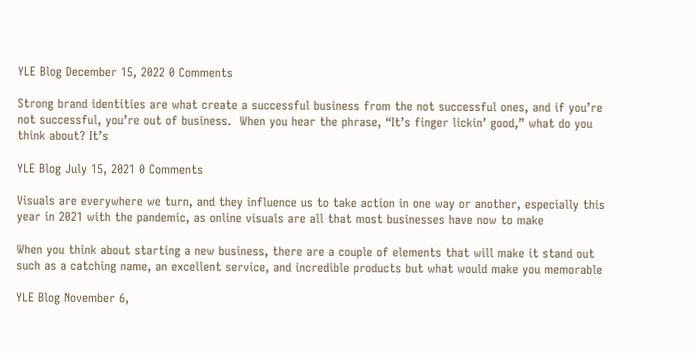YLE Blog December 15, 2022 0 Comments

Strong brand identities are what create a successful business from the not successful ones, and if you’re not successful, you’re out of business.  When you hear the phrase, “It’s finger lickin’ good,” what do you think about? It’s

YLE Blog July 15, 2021 0 Comments

Visuals are everywhere we turn, and they influence us to take action in one way or another, especially this year in 2021 with the pandemic, as online visuals are all that most businesses have now to make

When you think about starting a new business, there are a couple of elements that will make it stand out such as a catching name, an excellent service, and incredible products but what would make you memorable

YLE Blog November 6,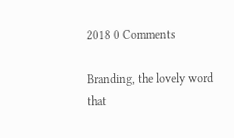2018 0 Comments

Branding, the lovely word that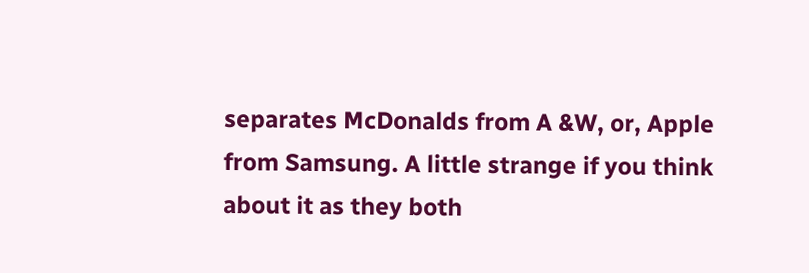separates McDonalds from A &W, or, Apple from Samsung. A little strange if you think about it as they both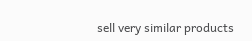sell very similar products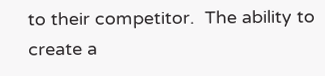to their competitor.  The ability to create a